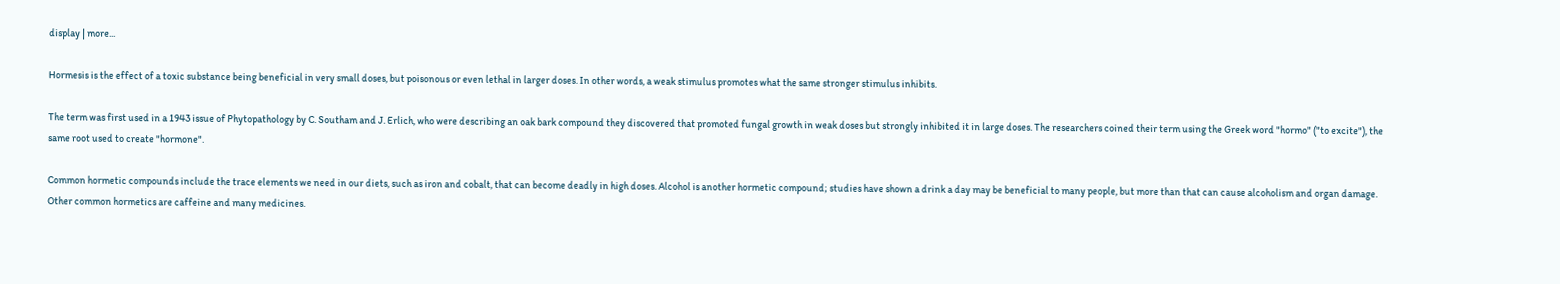display | more...

Hormesis is the effect of a toxic substance being beneficial in very small doses, but poisonous or even lethal in larger doses. In other words, a weak stimulus promotes what the same stronger stimulus inhibits.

The term was first used in a 1943 issue of Phytopathology by C. Southam and J. Erlich, who were describing an oak bark compound they discovered that promoted fungal growth in weak doses but strongly inhibited it in large doses. The researchers coined their term using the Greek word "hormo" ("to excite"), the same root used to create "hormone".

Common hormetic compounds include the trace elements we need in our diets, such as iron and cobalt, that can become deadly in high doses. Alcohol is another hormetic compound; studies have shown a drink a day may be beneficial to many people, but more than that can cause alcoholism and organ damage. Other common hormetics are caffeine and many medicines.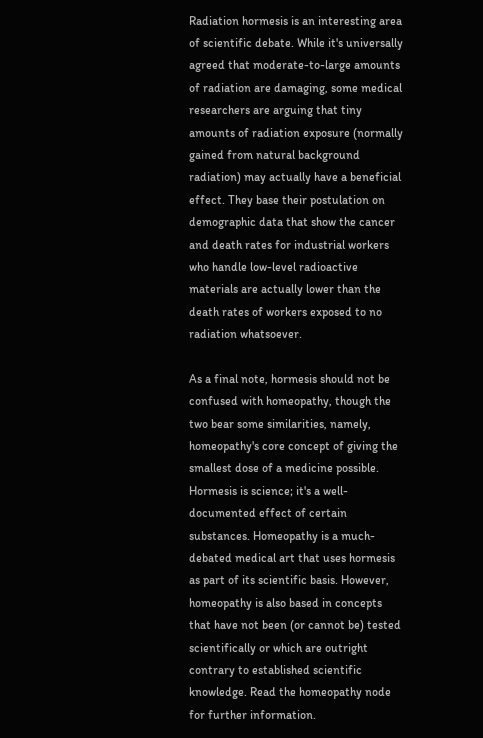Radiation hormesis is an interesting area of scientific debate. While it's universally agreed that moderate-to-large amounts of radiation are damaging, some medical researchers are arguing that tiny amounts of radiation exposure (normally gained from natural background radiation) may actually have a beneficial effect. They base their postulation on demographic data that show the cancer and death rates for industrial workers who handle low-level radioactive materials are actually lower than the death rates of workers exposed to no radiation whatsoever.

As a final note, hormesis should not be confused with homeopathy, though the two bear some similarities, namely, homeopathy's core concept of giving the smallest dose of a medicine possible. Hormesis is science; it's a well-documented effect of certain substances. Homeopathy is a much-debated medical art that uses hormesis as part of its scientific basis. However, homeopathy is also based in concepts that have not been (or cannot be) tested scientifically or which are outright contrary to established scientific knowledge. Read the homeopathy node for further information.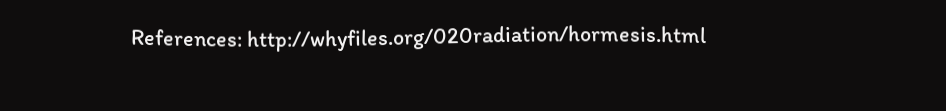References: http://whyfiles.org/020radiation/hormesis.html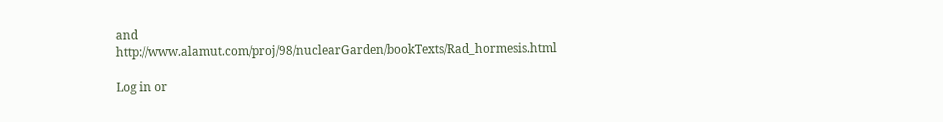and http://www.alamut.com/proj/98/nuclearGarden/bookTexts/Rad_hormesis.html

Log in or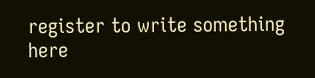register to write something here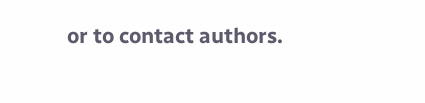or to contact authors.